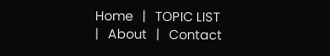Home   |   TOPIC LIST   |   About   |   Contact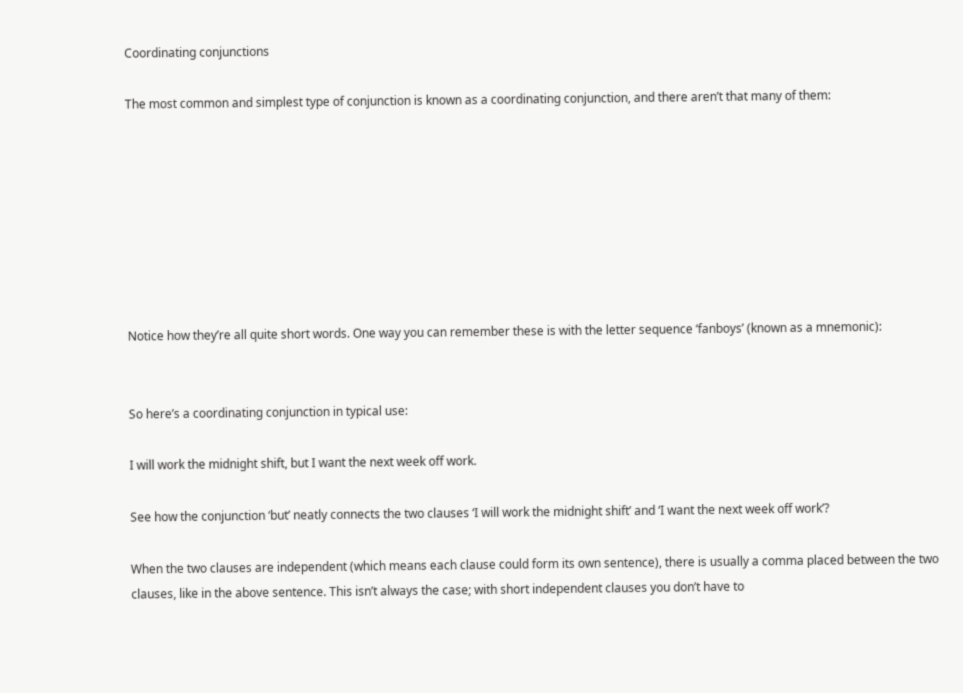Coordinating conjunctions

The most common and simplest type of conjunction is known as a coordinating conjunction, and there aren’t that many of them:








Notice how they’re all quite short words. One way you can remember these is with the letter sequence ‘fanboys’ (known as a mnemonic):


So here’s a coordinating conjunction in typical use:

I will work the midnight shift, but I want the next week off work.

See how the conjunction ‘but’ neatly connects the two clauses ‘I will work the midnight shift’ and ‘I want the next week off work’?

When the two clauses are independent (which means each clause could form its own sentence), there is usually a comma placed between the two clauses, like in the above sentence. This isn’t always the case; with short independent clauses you don’t have to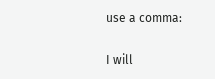use a comma:

I will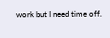work but I need time off.